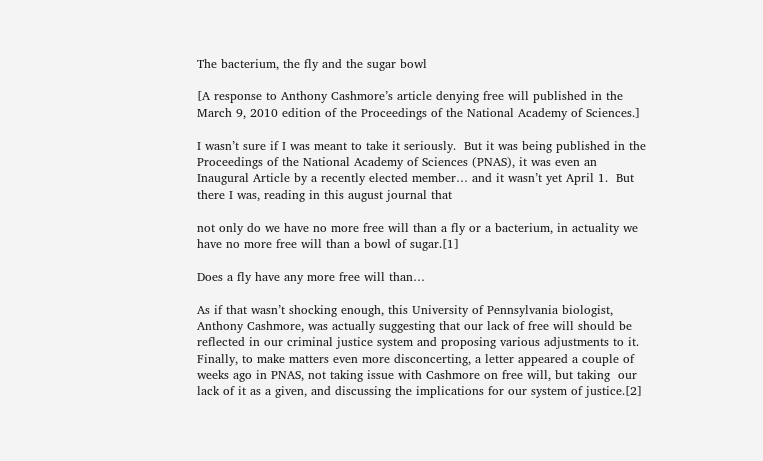The bacterium, the fly and the sugar bowl

[A response to Anthony Cashmore’s article denying free will published in the March 9, 2010 edition of the Proceedings of the National Academy of Sciences.]

I wasn’t sure if I was meant to take it seriously.  But it was being published in the Proceedings of the National Academy of Sciences (PNAS), it was even an Inaugural Article by a recently elected member… and it wasn’t yet April 1.  But there I was, reading in this august journal that

not only do we have no more free will than a fly or a bacterium, in actuality we have no more free will than a bowl of sugar.[1]

Does a fly have any more free will than…

As if that wasn’t shocking enough, this University of Pennsylvania biologist, Anthony Cashmore, was actually suggesting that our lack of free will should be reflected in our criminal justice system and proposing various adjustments to it.  Finally, to make matters even more disconcerting, a letter appeared a couple of weeks ago in PNAS, not taking issue with Cashmore on free will, but taking  our lack of it as a given, and discussing the implications for our system of justice.[2]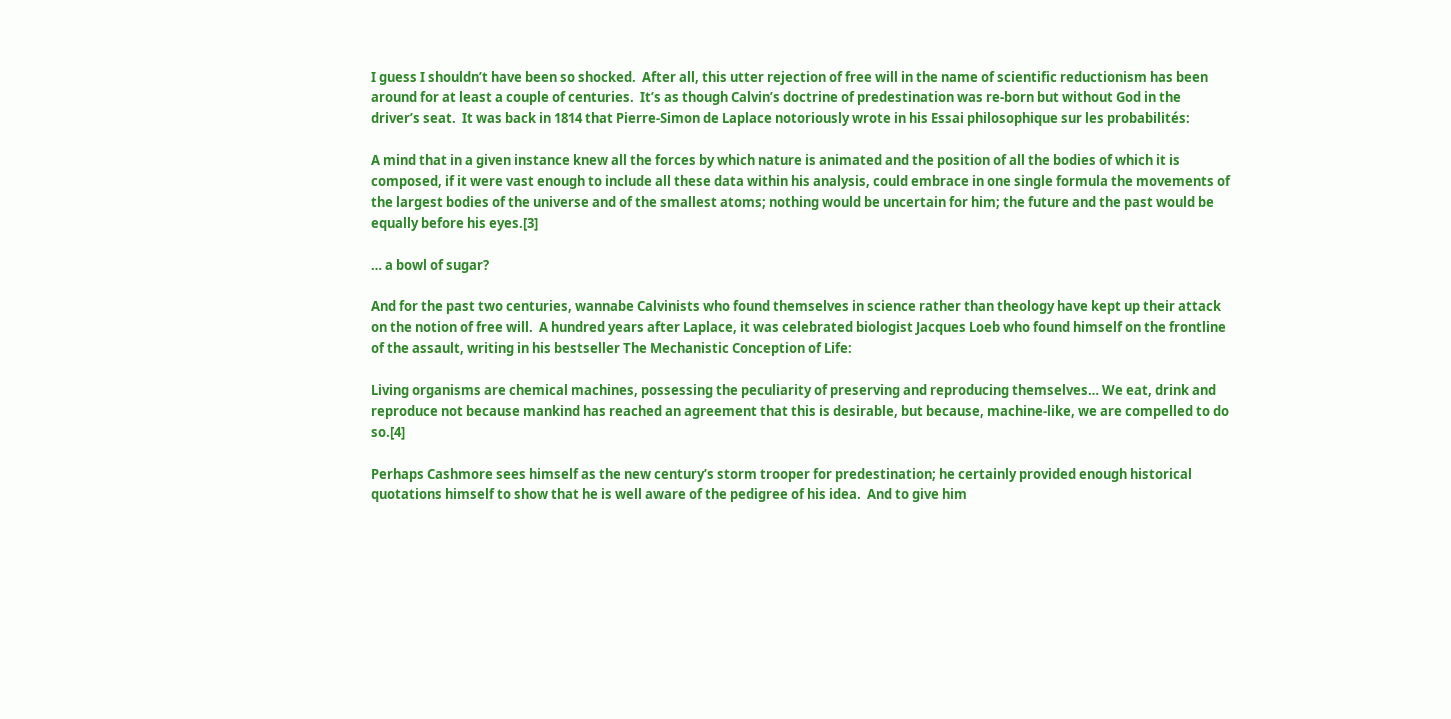I guess I shouldn’t have been so shocked.  After all, this utter rejection of free will in the name of scientific reductionism has been around for at least a couple of centuries.  It’s as though Calvin’s doctrine of predestination was re-born but without God in the driver’s seat.  It was back in 1814 that Pierre-Simon de Laplace notoriously wrote in his Essai philosophique sur les probabilités:

A mind that in a given instance knew all the forces by which nature is animated and the position of all the bodies of which it is composed, if it were vast enough to include all these data within his analysis, could embrace in one single formula the movements of the largest bodies of the universe and of the smallest atoms; nothing would be uncertain for him; the future and the past would be equally before his eyes.[3]

… a bowl of sugar?

And for the past two centuries, wannabe Calvinists who found themselves in science rather than theology have kept up their attack on the notion of free will.  A hundred years after Laplace, it was celebrated biologist Jacques Loeb who found himself on the frontline of the assault, writing in his bestseller The Mechanistic Conception of Life:

Living organisms are chemical machines, possessing the peculiarity of preserving and reproducing themselves… We eat, drink and reproduce not because mankind has reached an agreement that this is desirable, but because, machine-like, we are compelled to do so.[4]

Perhaps Cashmore sees himself as the new century’s storm trooper for predestination; he certainly provided enough historical quotations himself to show that he is well aware of the pedigree of his idea.  And to give him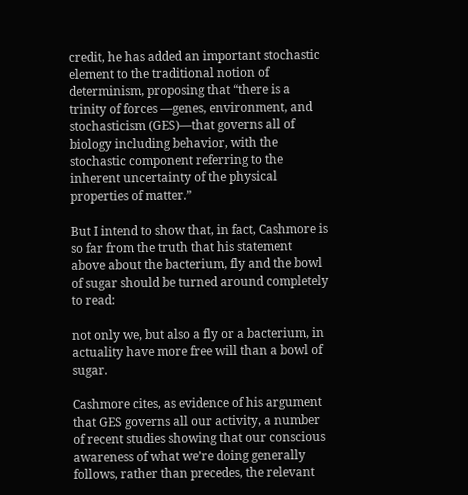credit, he has added an important stochastic element to the traditional notion of determinism, proposing that “there is a trinity of forces —genes, environment, and stochasticism (GES)—that governs all of biology including behavior, with the stochastic component referring to the inherent uncertainty of the physical properties of matter.”

But I intend to show that, in fact, Cashmore is so far from the truth that his statement above about the bacterium, fly and the bowl of sugar should be turned around completely to read:

not only we, but also a fly or a bacterium, in actuality have more free will than a bowl of sugar.

Cashmore cites, as evidence of his argument that GES governs all our activity, a number of recent studies showing that our conscious awareness of what we’re doing generally follows, rather than precedes, the relevant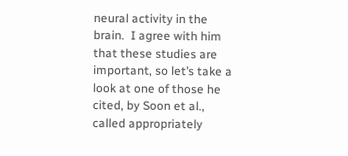neural activity in the brain.  I agree with him that these studies are important, so let’s take a look at one of those he cited, by Soon et al., called appropriately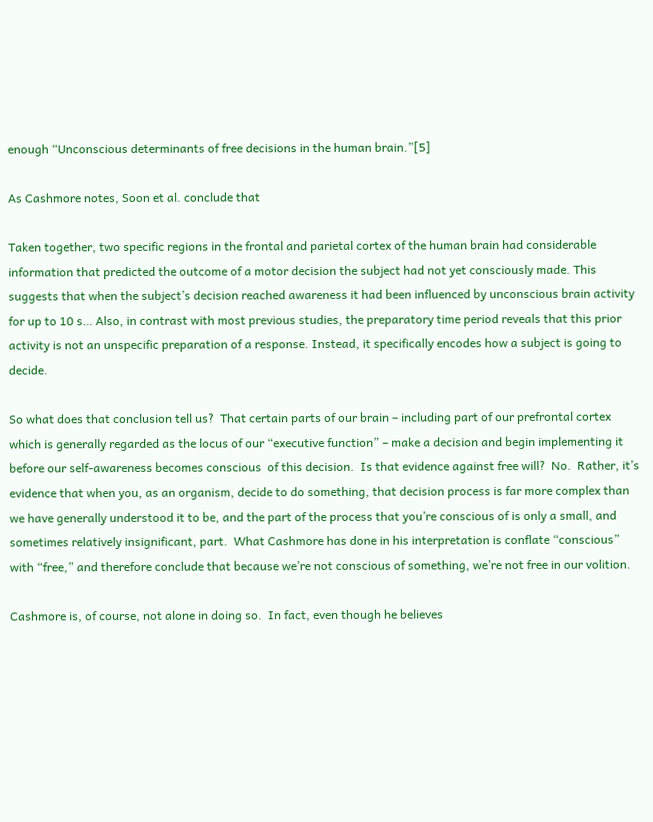enough “Unconscious determinants of free decisions in the human brain.”[5]

As Cashmore notes, Soon et al. conclude that

Taken together, two specific regions in the frontal and parietal cortex of the human brain had considerable information that predicted the outcome of a motor decision the subject had not yet consciously made. This suggests that when the subject’s decision reached awareness it had been influenced by unconscious brain activity for up to 10 s… Also, in contrast with most previous studies, the preparatory time period reveals that this prior activity is not an unspecific preparation of a response. Instead, it specifically encodes how a subject is going to decide.

So what does that conclusion tell us?  That certain parts of our brain – including part of our prefrontal cortex which is generally regarded as the locus of our “executive function” – make a decision and begin implementing it before our self-awareness becomes conscious  of this decision.  Is that evidence against free will?  No.  Rather, it’s evidence that when you, as an organism, decide to do something, that decision process is far more complex than we have generally understood it to be, and the part of the process that you’re conscious of is only a small, and sometimes relatively insignificant, part.  What Cashmore has done in his interpretation is conflate “conscious” with “free,” and therefore conclude that because we’re not conscious of something, we’re not free in our volition.

Cashmore is, of course, not alone in doing so.  In fact, even though he believes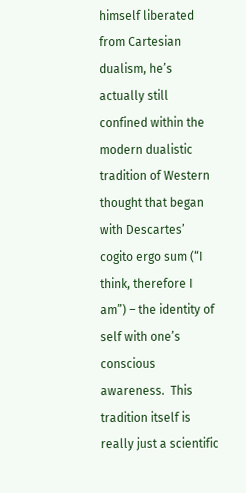himself liberated from Cartesian dualism, he’s actually still confined within the modern dualistic tradition of Western thought that began with Descartes’ cogito ergo sum (“I think, therefore I am”) – the identity of self with one’s conscious awareness.  This tradition itself is really just a scientific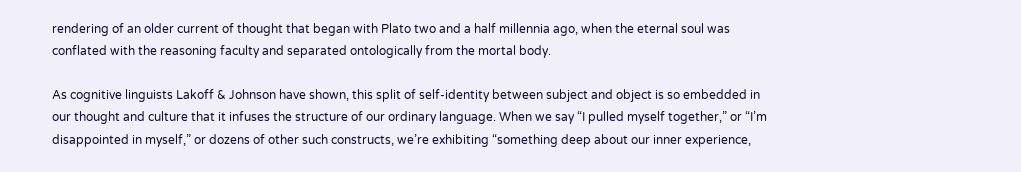rendering of an older current of thought that began with Plato two and a half millennia ago, when the eternal soul was conflated with the reasoning faculty and separated ontologically from the mortal body.

As cognitive linguists Lakoff & Johnson have shown, this split of self-identity between subject and object is so embedded in our thought and culture that it infuses the structure of our ordinary language. When we say “I pulled myself together,” or “I’m disappointed in myself,” or dozens of other such constructs, we’re exhibiting “something deep about our inner experience,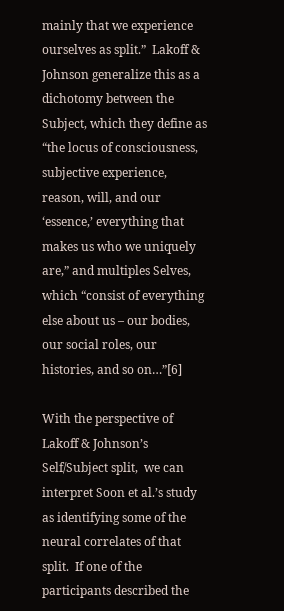mainly that we experience ourselves as split.”  Lakoff & Johnson generalize this as a dichotomy between the Subject, which they define as “the locus of consciousness, subjective experience, reason, will, and our ‘essence,’ everything that makes us who we uniquely are,” and multiples Selves, which “consist of everything else about us – our bodies, our social roles, our histories, and so on…”[6]

With the perspective of Lakoff & Johnson’s Self/Subject split,  we can interpret Soon et al.’s study as identifying some of the neural correlates of that split.  If one of the participants described the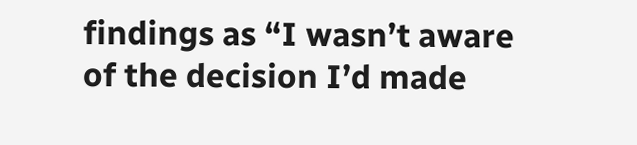findings as “I wasn’t aware of the decision I’d made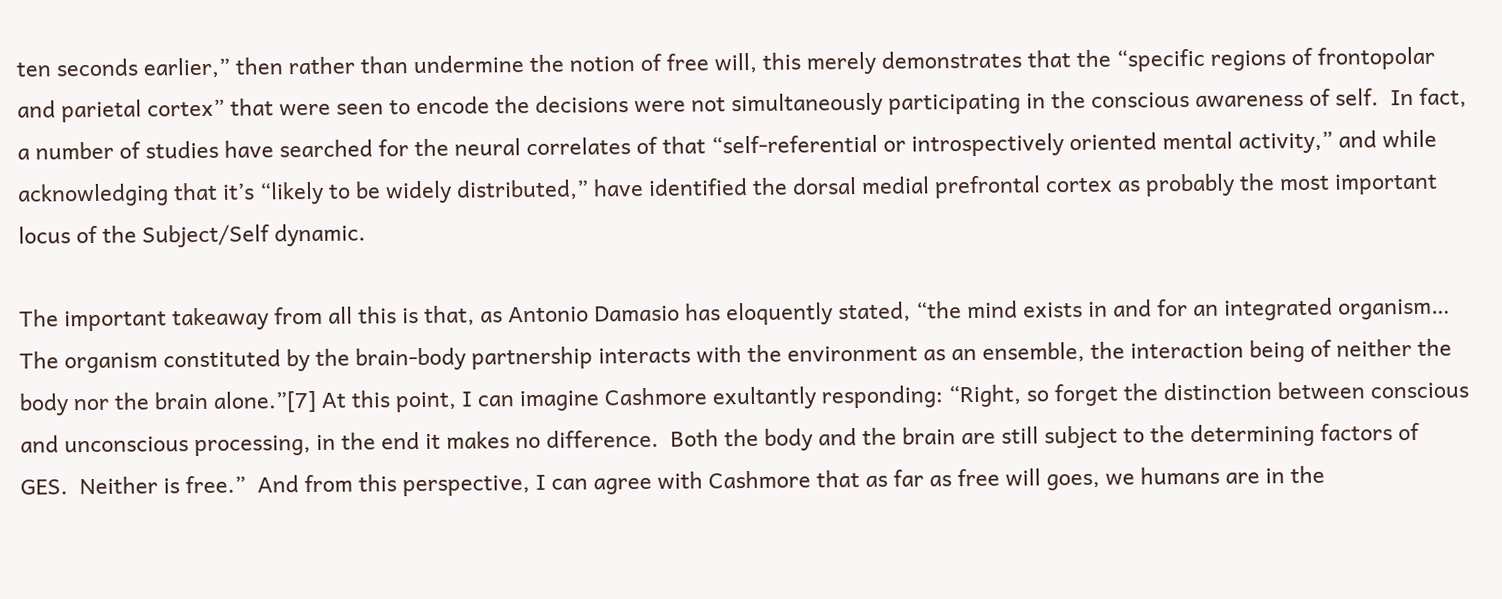ten seconds earlier,” then rather than undermine the notion of free will, this merely demonstrates that the “specific regions of frontopolar and parietal cortex” that were seen to encode the decisions were not simultaneously participating in the conscious awareness of self.  In fact, a number of studies have searched for the neural correlates of that “self-referential or introspectively oriented mental activity,” and while acknowledging that it’s “likely to be widely distributed,” have identified the dorsal medial prefrontal cortex as probably the most important locus of the Subject/Self dynamic.

The important takeaway from all this is that, as Antonio Damasio has eloquently stated, “the mind exists in and for an integrated organism… The organism constituted by the brain-body partnership interacts with the environment as an ensemble, the interaction being of neither the body nor the brain alone.”[7] At this point, I can imagine Cashmore exultantly responding: “Right, so forget the distinction between conscious and unconscious processing, in the end it makes no difference.  Both the body and the brain are still subject to the determining factors of GES.  Neither is free.”  And from this perspective, I can agree with Cashmore that as far as free will goes, we humans are in the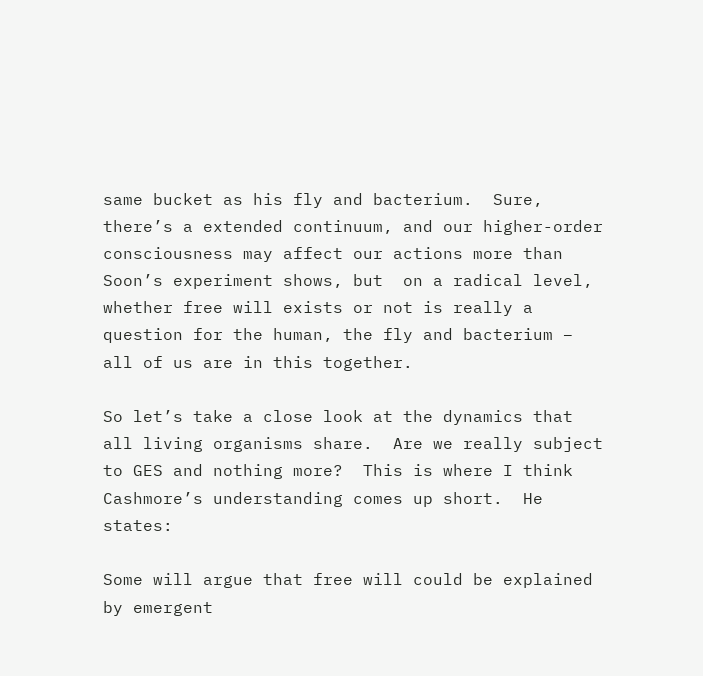same bucket as his fly and bacterium.  Sure, there’s a extended continuum, and our higher-order consciousness may affect our actions more than Soon’s experiment shows, but  on a radical level, whether free will exists or not is really a question for the human, the fly and bacterium – all of us are in this together.

So let’s take a close look at the dynamics that all living organisms share.  Are we really subject to GES and nothing more?  This is where I think Cashmore’s understanding comes up short.  He states:

Some will argue that free will could be explained by emergent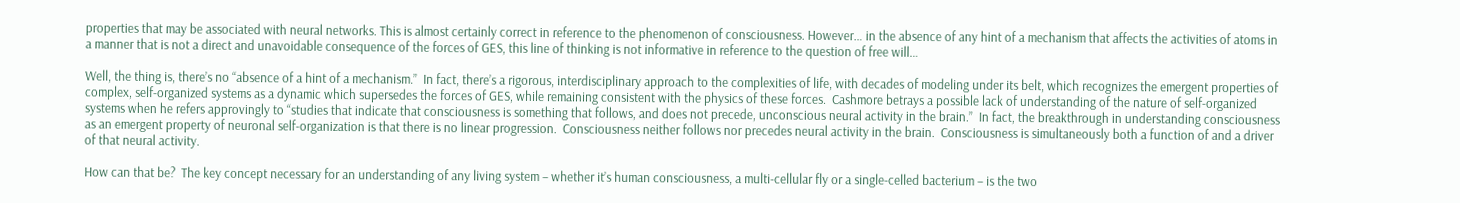properties that may be associated with neural networks. This is almost certainly correct in reference to the phenomenon of consciousness. However… in the absence of any hint of a mechanism that affects the activities of atoms in a manner that is not a direct and unavoidable consequence of the forces of GES, this line of thinking is not informative in reference to the question of free will…

Well, the thing is, there’s no “absence of a hint of a mechanism.”  In fact, there’s a rigorous, interdisciplinary approach to the complexities of life, with decades of modeling under its belt, which recognizes the emergent properties of complex, self-organized systems as a dynamic which supersedes the forces of GES, while remaining consistent with the physics of these forces.  Cashmore betrays a possible lack of understanding of the nature of self-organized systems when he refers approvingly to “studies that indicate that consciousness is something that follows, and does not precede, unconscious neural activity in the brain.”  In fact, the breakthrough in understanding consciousness as an emergent property of neuronal self-organization is that there is no linear progression.  Consciousness neither follows nor precedes neural activity in the brain.  Consciousness is simultaneously both a function of and a driver of that neural activity.

How can that be?  The key concept necessary for an understanding of any living system – whether it’s human consciousness, a multi-cellular fly or a single-celled bacterium – is the two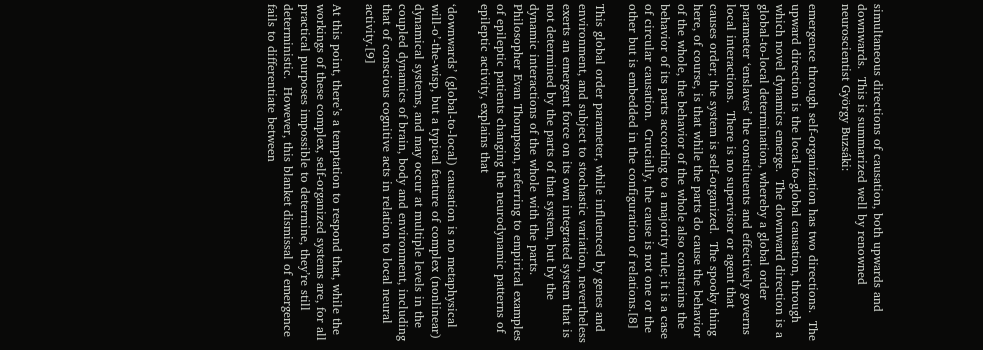simultaneous directions of causation, both upwards and downwards.  This is summarized well by renowned neuroscientist György Buzsáki:

emergence through self-organization has two directions.  The upward direction is the local-to-global causation, through which novel dynamics emerge.  The downward direction is a global-to-local determination, whereby a global order parameter ‘enslaves’ the constituents and effectively governs local interactions.  There is no supervisor or agent that causes order; the system is self-organized.  The spooky thing here, of course, is that while the parts do cause the behavior of the whole, the behavior of the whole also constrains the behavior of its parts according to a majority rule; it is a case of circular causation.  Crucially, the cause is not one or the other but is embedded in the configuration of relations.[8]

This global order parameter, while influenced by genes and environment, and subject to stochastic variation, nevertheless exerts an emergent force on its own integrated system that is not determined by the parts of that system, but by the dynamic interactions of the whole with the parts.  Philosopher Evan Thompson, referring to empirical examples of epileptic patients changing the neurodynamic patterns of epileptic activity, explains that

‘downwards’ (global-to-local) causation is no metaphysical will-o’-the-wisp, but a typical feature of complex (nonlinear) dynamical systems, and may occur at multiple levels in the coupled dynamics of brain, body and environment, including that of conscious cognitive acts in relation to local neural activity.[9]

At this point, there’s a temptation to respond that, while the workings of these complex, self-organized systems are, for all practical purposes impossible to determine, they’re still deterministic.  However, this blanket dismissal of emergence fails to differentiate between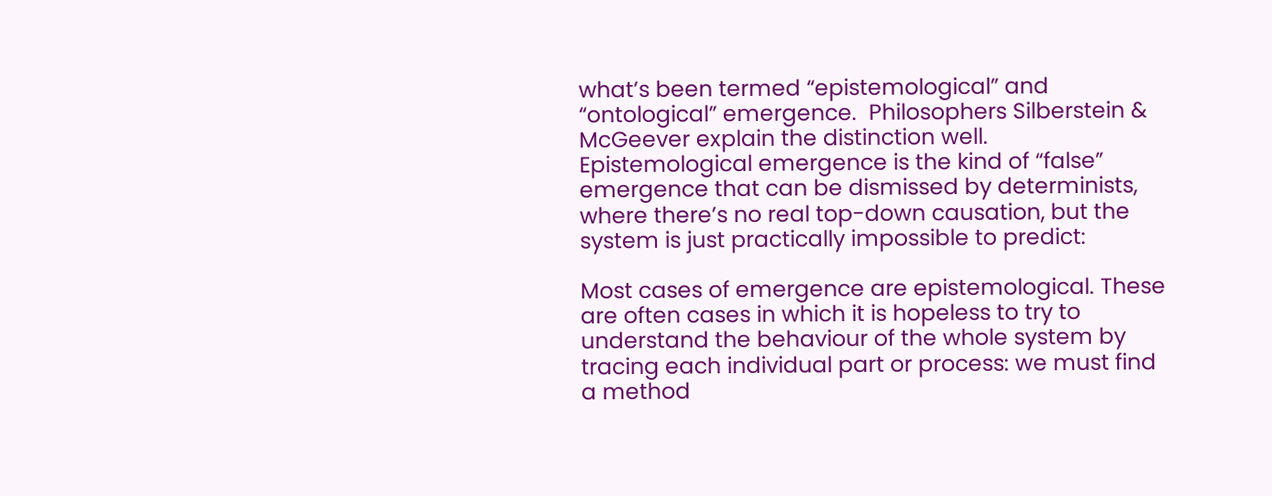what’s been termed “epistemological” and “ontological” emergence.  Philosophers Silberstein & McGeever explain the distinction well.  Epistemological emergence is the kind of “false” emergence that can be dismissed by determinists, where there’s no real top-down causation, but the system is just practically impossible to predict:

Most cases of emergence are epistemological. These are often cases in which it is hopeless to try to understand the behaviour of the whole system by tracing each individual part or process: we must find a method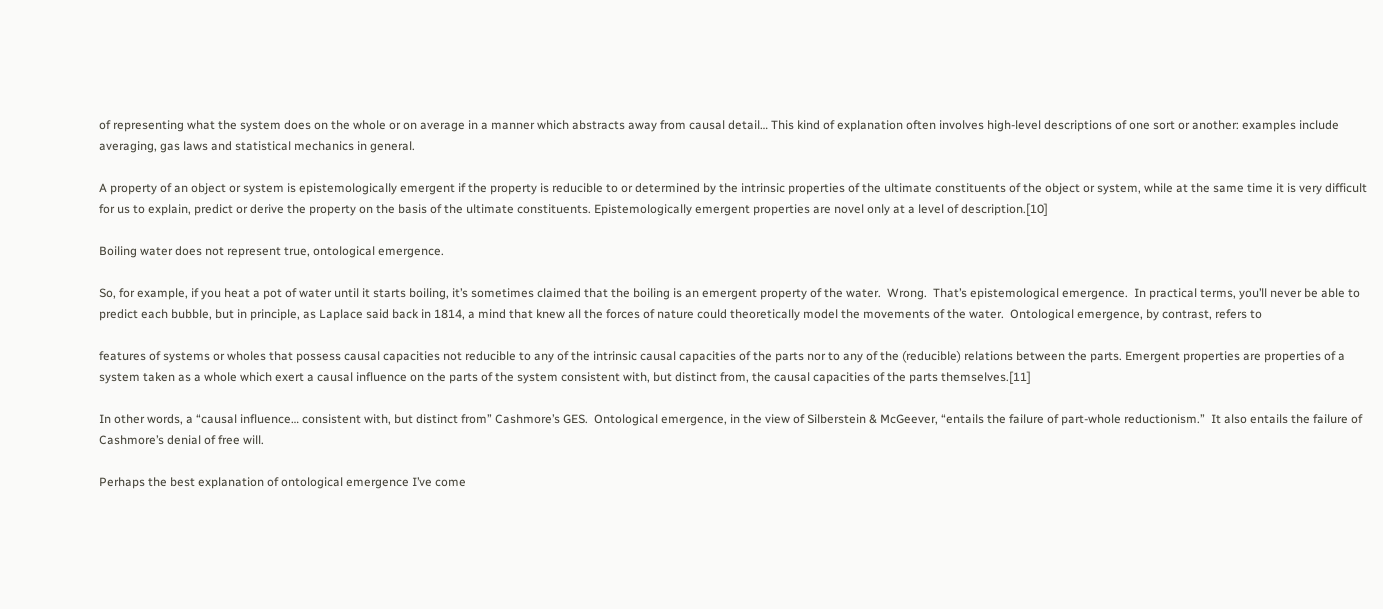of representing what the system does on the whole or on average in a manner which abstracts away from causal detail… This kind of explanation often involves high-level descriptions of one sort or another: examples include averaging, gas laws and statistical mechanics in general.

A property of an object or system is epistemologically emergent if the property is reducible to or determined by the intrinsic properties of the ultimate constituents of the object or system, while at the same time it is very difficult for us to explain, predict or derive the property on the basis of the ultimate constituents. Epistemologically emergent properties are novel only at a level of description.[10]

Boiling water does not represent true, ontological emergence.

So, for example, if you heat a pot of water until it starts boiling, it’s sometimes claimed that the boiling is an emergent property of the water.  Wrong.  That’s epistemological emergence.  In practical terms, you’ll never be able to predict each bubble, but in principle, as Laplace said back in 1814, a mind that knew all the forces of nature could theoretically model the movements of the water.  Ontological emergence, by contrast, refers to

features of systems or wholes that possess causal capacities not reducible to any of the intrinsic causal capacities of the parts nor to any of the (reducible) relations between the parts. Emergent properties are properties of a system taken as a whole which exert a causal influence on the parts of the system consistent with, but distinct from, the causal capacities of the parts themselves.[11]

In other words, a “causal influence… consistent with, but distinct from” Cashmore’s GES.  Ontological emergence, in the view of Silberstein & McGeever, “entails the failure of part-whole reductionism.”  It also entails the failure of Cashmore’s denial of free will.

Perhaps the best explanation of ontological emergence I’ve come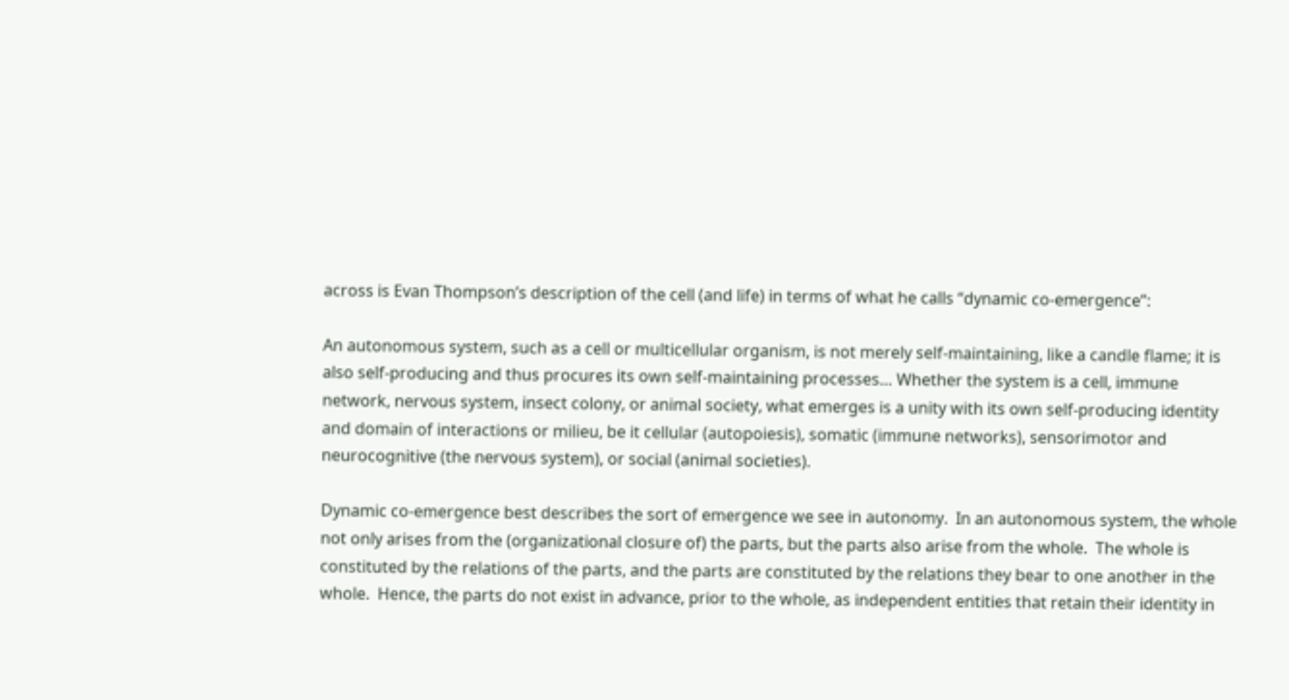across is Evan Thompson’s description of the cell (and life) in terms of what he calls “dynamic co-emergence”:

An autonomous system, such as a cell or multicellular organism, is not merely self-maintaining, like a candle flame; it is also self-producing and thus procures its own self-maintaining processes… Whether the system is a cell, immune network, nervous system, insect colony, or animal society, what emerges is a unity with its own self-producing identity and domain of interactions or milieu, be it cellular (autopoiesis), somatic (immune networks), sensorimotor and neurocognitive (the nervous system), or social (animal societies).

Dynamic co-emergence best describes the sort of emergence we see in autonomy.  In an autonomous system, the whole not only arises from the (organizational closure of) the parts, but the parts also arise from the whole.  The whole is constituted by the relations of the parts, and the parts are constituted by the relations they bear to one another in the whole.  Hence, the parts do not exist in advance, prior to the whole, as independent entities that retain their identity in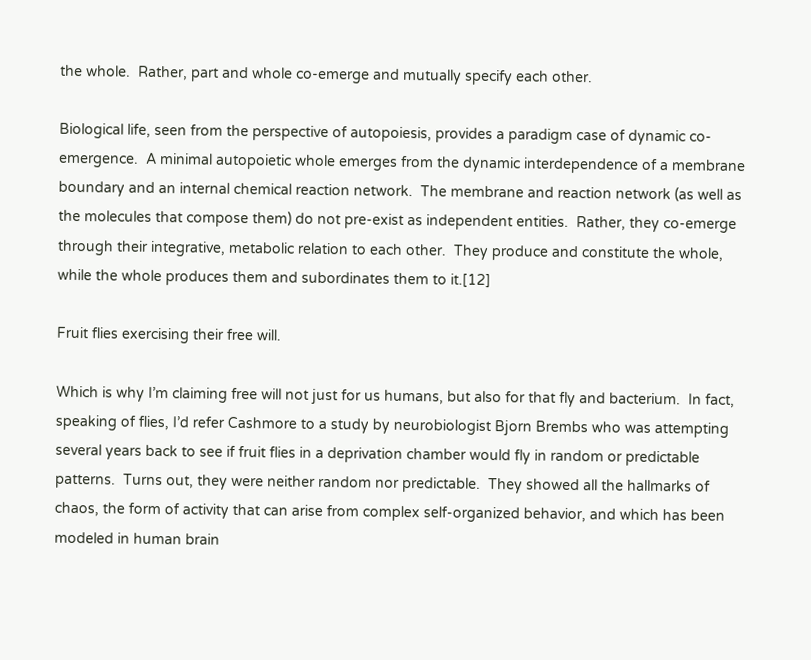the whole.  Rather, part and whole co-emerge and mutually specify each other.

Biological life, seen from the perspective of autopoiesis, provides a paradigm case of dynamic co-emergence.  A minimal autopoietic whole emerges from the dynamic interdependence of a membrane boundary and an internal chemical reaction network.  The membrane and reaction network (as well as the molecules that compose them) do not pre-exist as independent entities.  Rather, they co-emerge through their integrative, metabolic relation to each other.  They produce and constitute the whole, while the whole produces them and subordinates them to it.[12]

Fruit flies exercising their free will.

Which is why I’m claiming free will not just for us humans, but also for that fly and bacterium.  In fact, speaking of flies, I’d refer Cashmore to a study by neurobiologist Bjorn Brembs who was attempting several years back to see if fruit flies in a deprivation chamber would fly in random or predictable patterns.  Turns out, they were neither random nor predictable.  They showed all the hallmarks of chaos, the form of activity that can arise from complex self-organized behavior, and which has been modeled in human brain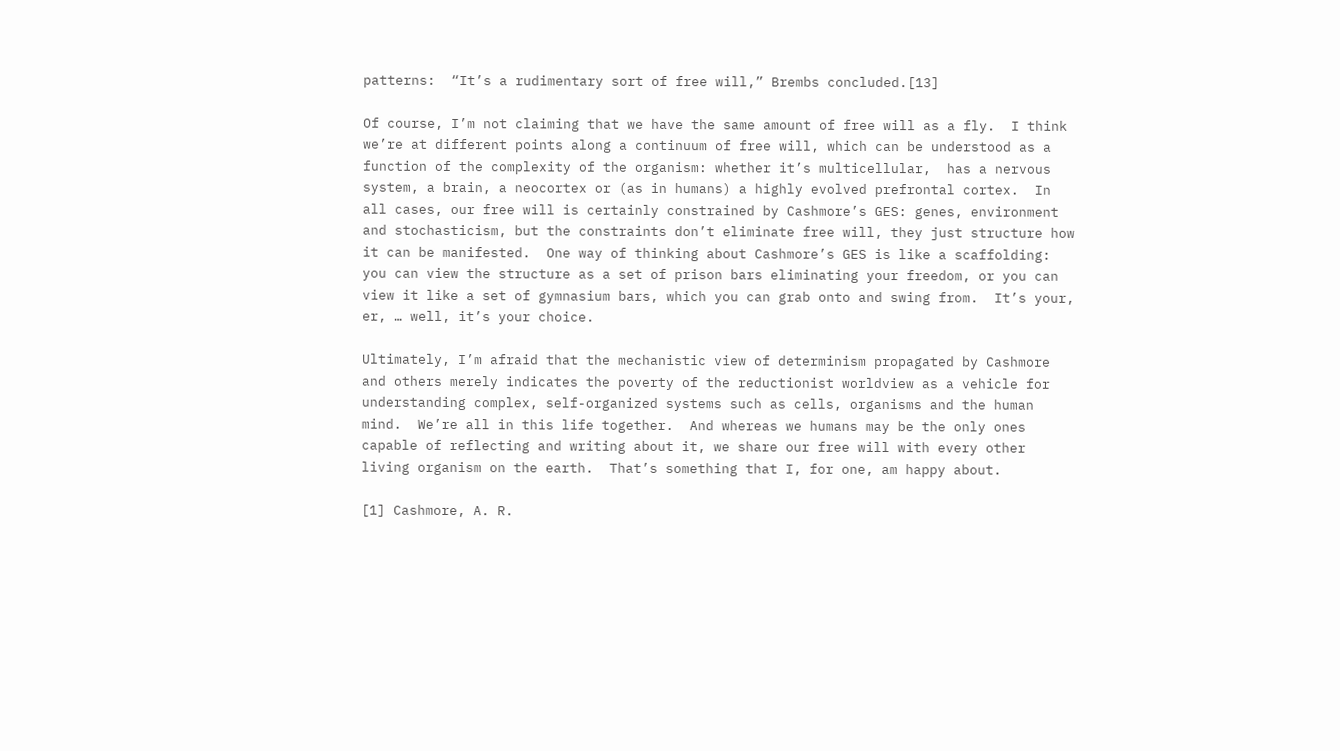patterns:  “It’s a rudimentary sort of free will,” Brembs concluded.[13]

Of course, I’m not claiming that we have the same amount of free will as a fly.  I think we’re at different points along a continuum of free will, which can be understood as a function of the complexity of the organism: whether it’s multicellular,  has a nervous system, a brain, a neocortex or (as in humans) a highly evolved prefrontal cortex.  In all cases, our free will is certainly constrained by Cashmore’s GES: genes, environment and stochasticism, but the constraints don’t eliminate free will, they just structure how it can be manifested.  One way of thinking about Cashmore’s GES is like a scaffolding: you can view the structure as a set of prison bars eliminating your freedom, or you can view it like a set of gymnasium bars, which you can grab onto and swing from.  It’s your, er, … well, it’s your choice.

Ultimately, I’m afraid that the mechanistic view of determinism propagated by Cashmore and others merely indicates the poverty of the reductionist worldview as a vehicle for understanding complex, self-organized systems such as cells, organisms and the human mind.  We’re all in this life together.  And whereas we humans may be the only ones capable of reflecting and writing about it, we share our free will with every other living organism on the earth.  That’s something that I, for one, am happy about.

[1] Cashmore, A. R.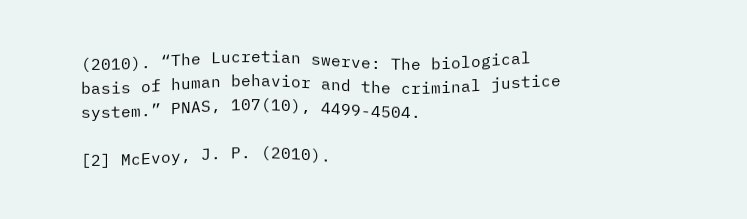(2010). “The Lucretian swerve: The biological basis of human behavior and the criminal justice system.” PNAS, 107(10), 4499-4504.

[2] McEvoy, J. P. (2010).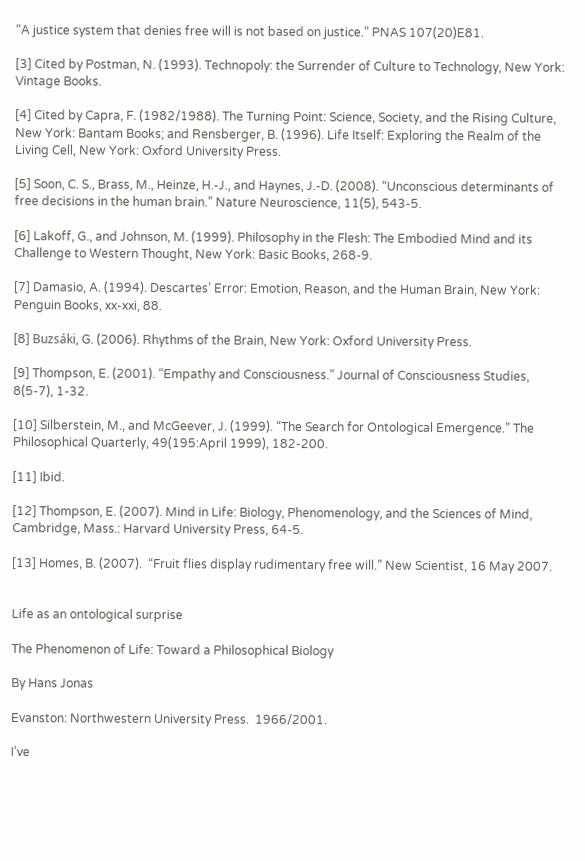“A justice system that denies free will is not based on justice.” PNAS 107(20)E81.

[3] Cited by Postman, N. (1993). Technopoly: the Surrender of Culture to Technology, New York: Vintage Books.

[4] Cited by Capra, F. (1982/1988). The Turning Point: Science, Society, and the Rising Culture, New York: Bantam Books; and Rensberger, B. (1996). Life Itself: Exploring the Realm of the Living Cell, New York: Oxford University Press.

[5] Soon, C. S., Brass, M., Heinze, H.-J., and Haynes, J.-D. (2008). “Unconscious determinants of free decisions in the human brain.” Nature Neuroscience, 11(5), 543-5.

[6] Lakoff, G., and Johnson, M. (1999). Philosophy in the Flesh: The Embodied Mind and its Challenge to Western Thought, New York: Basic Books, 268-9.

[7] Damasio, A. (1994). Descartes’ Error: Emotion, Reason, and the Human Brain, New York: Penguin Books, xx-xxi, 88.

[8] Buzsáki, G. (2006). Rhythms of the Brain, New York: Oxford University Press.

[9] Thompson, E. (2001). “Empathy and Consciousness.” Journal of Consciousness Studies, 8(5-7), 1-32.

[10] Silberstein, M., and McGeever, J. (1999). “The Search for Ontological Emergence.” The Philosophical Quarterly, 49(195:April 1999), 182-200.

[11] Ibid.

[12] Thompson, E. (2007). Mind in Life: Biology, Phenomenology, and the Sciences of Mind, Cambridge, Mass.: Harvard University Press, 64-5.

[13] Homes, B. (2007).  “Fruit flies display rudimentary free will.” New Scientist, 16 May 2007.


Life as an ontological surprise

The Phenomenon of Life: Toward a Philosophical Biology

By Hans Jonas

Evanston: Northwestern University Press.  1966/2001.

I’ve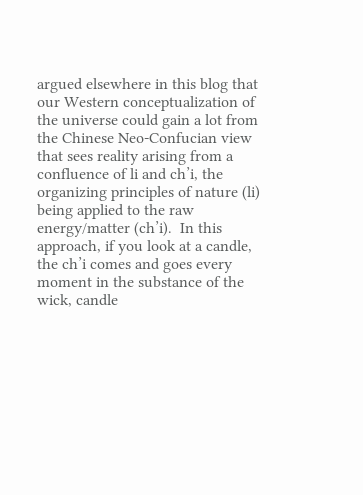argued elsewhere in this blog that our Western conceptualization of the universe could gain a lot from the Chinese Neo-Confucian view that sees reality arising from a confluence of li and ch’i, the organizing principles of nature (li) being applied to the raw energy/matter (ch’i).  In this approach, if you look at a candle, the ch’i comes and goes every moment in the substance of the wick, candle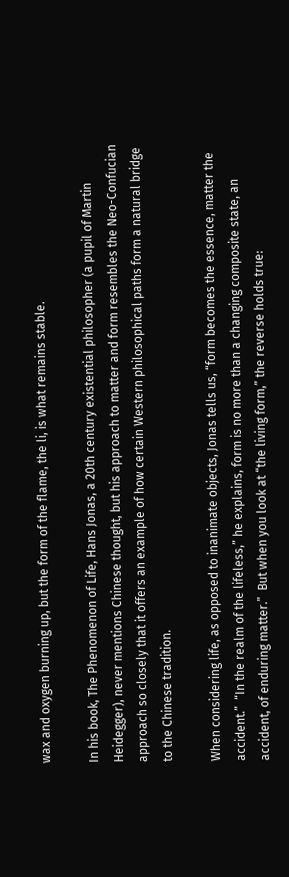wax and oxygen burning up, but the form of the flame, the li, is what remains stable.

In his book, The Phenomenon of Life, Hans Jonas, a 20th century existential philosopher (a pupil of Martin Heidegger), never mentions Chinese thought, but his approach to matter and form resembles the Neo-Confucian approach so closely that it offers an example of how certain Western philosophical paths form a natural bridge to the Chinese tradition.

When considering life, as opposed to inanimate objects, Jonas tells us, “form becomes the essence, matter the accident.”  “In the realm of the lifeless,” he explains, form is no more than a changing composite state, an accident, of enduring matter.”  But when you look at “the living form,” the reverse holds true: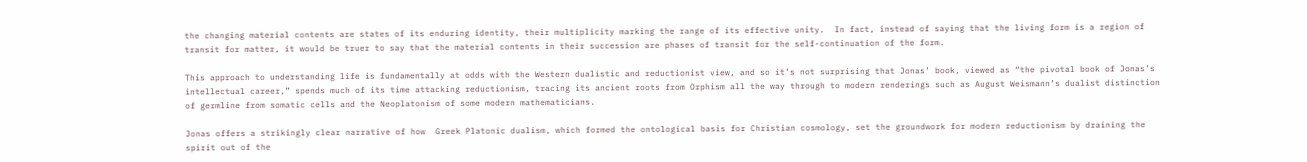the changing material contents are states of its enduring identity, their multiplicity marking the range of its effective unity.  In fact, instead of saying that the living form is a region of transit for matter, it would be truer to say that the material contents in their succession are phases of transit for the self-continuation of the form.

This approach to understanding life is fundamentally at odds with the Western dualistic and reductionist view, and so it’s not surprising that Jonas’ book, viewed as “the pivotal book of Jonas’s intellectual career,” spends much of its time attacking reductionism, tracing its ancient roots from Orphism all the way through to modern renderings such as August Weismann’s dualist distinction of germline from somatic cells and the Neoplatonism of some modern mathematicians.

Jonas offers a strikingly clear narrative of how  Greek Platonic dualism, which formed the ontological basis for Christian cosmology, set the groundwork for modern reductionism by draining the spirit out of the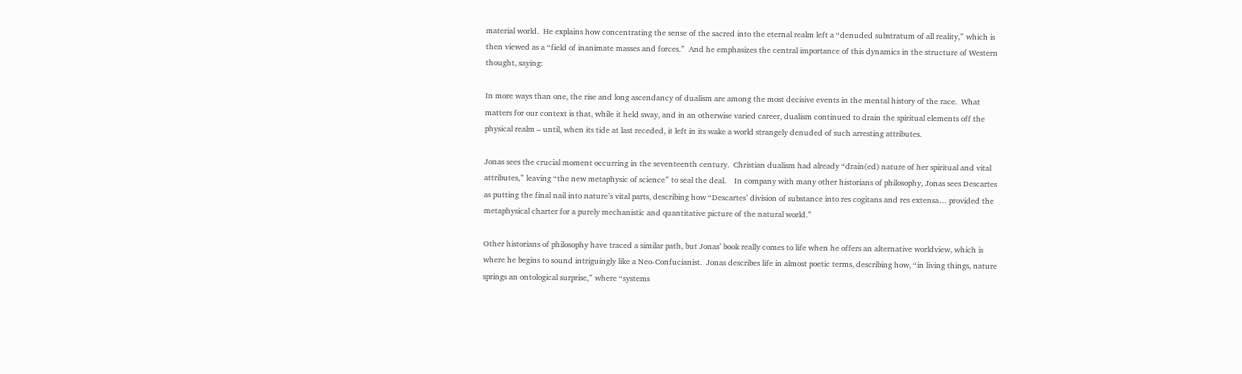material world.  He explains how concentrating the sense of the sacred into the eternal realm left a “denuded substratum of all reality,” which is then viewed as a “field of inanimate masses and forces.”  And he emphasizes the central importance of this dynamics in the structure of Western thought, saying:

In more ways than one, the rise and long ascendancy of dualism are among the most decisive events in the mental history of the race.  What matters for our context is that, while it held sway, and in an otherwise varied career, dualism continued to drain the spiritual elements off the physical realm – until, when its tide at last receded, it left in its wake a world strangely denuded of such arresting attributes.

Jonas sees the crucial moment occurring in the seventeenth century.  Christian dualism had already “drain(ed) nature of her spiritual and vital attributes,” leaving “the new metaphysic of science” to seal the deal.    In company with many other historians of philosophy, Jonas sees Descartes as putting the final nail into nature’s vital parts, describing how “Descartes’ division of substance into res cogitans and res extensa… provided the metaphysical charter for a purely mechanistic and quantitative picture of the natural world.”

Other historians of philosophy have traced a similar path, but Jonas’ book really comes to life when he offers an alternative worldview, which is where he begins to sound intriguingly like a Neo-Confucianist.  Jonas describes life in almost poetic terms, describing how, “in living things, nature springs an ontological surprise,” where “systems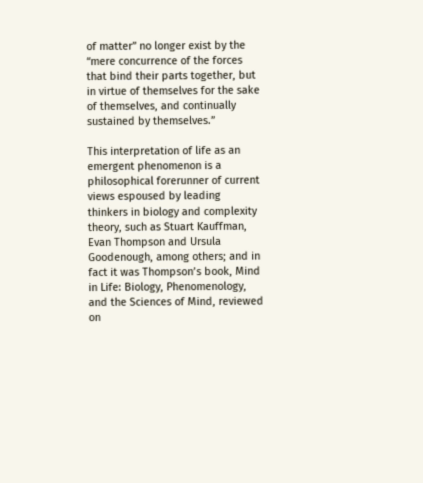of matter” no longer exist by the “mere concurrence of the forces that bind their parts together, but in virtue of themselves for the sake of themselves, and continually sustained by themselves.”

This interpretation of life as an emergent phenomenon is a philosophical forerunner of current views espoused by leading thinkers in biology and complexity theory, such as Stuart Kauffman, Evan Thompson and Ursula Goodenough, among others; and in fact it was Thompson’s book, Mind in Life: Biology, Phenomenology, and the Sciences of Mind, reviewed on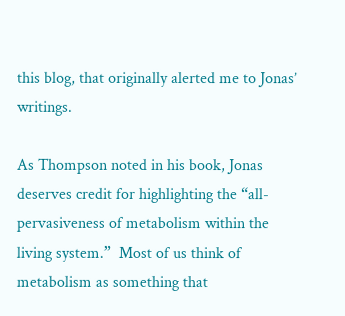this blog, that originally alerted me to Jonas’ writings.

As Thompson noted in his book, Jonas deserves credit for highlighting the “all-pervasiveness of metabolism within the living system.”  Most of us think of metabolism as something that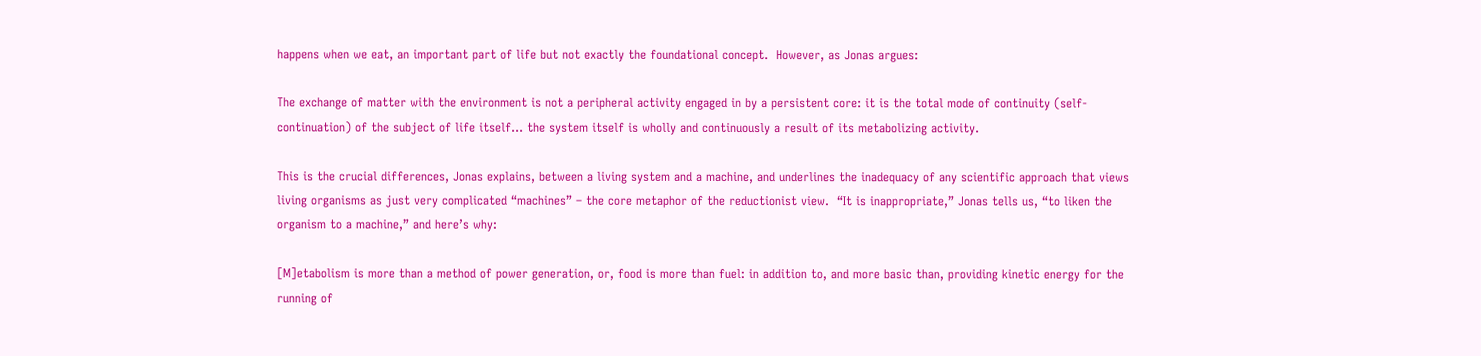happens when we eat, an important part of life but not exactly the foundational concept.  However, as Jonas argues:

The exchange of matter with the environment is not a peripheral activity engaged in by a persistent core: it is the total mode of continuity (self-continuation) of the subject of life itself… the system itself is wholly and continuously a result of its metabolizing activity.

This is the crucial differences, Jonas explains, between a living system and a machine, and underlines the inadequacy of any scientific approach that views living organisms as just very complicated “machines” – the core metaphor of the reductionist view.  “It is inappropriate,” Jonas tells us, “to liken the organism to a machine,” and here’s why:

[M]etabolism is more than a method of power generation, or, food is more than fuel: in addition to, and more basic than, providing kinetic energy for the running of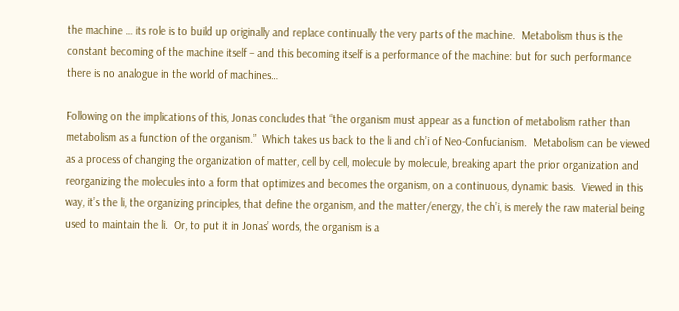the machine … its role is to build up originally and replace continually the very parts of the machine.  Metabolism thus is the constant becoming of the machine itself – and this becoming itself is a performance of the machine: but for such performance there is no analogue in the world of machines…

Following on the implications of this, Jonas concludes that “the organism must appear as a function of metabolism rather than metabolism as a function of the organism.”  Which takes us back to the li and ch’i of Neo-Confucianism.  Metabolism can be viewed as a process of changing the organization of matter, cell by cell, molecule by molecule, breaking apart the prior organization and reorganizing the molecules into a form that optimizes and becomes the organism, on a continuous, dynamic basis.  Viewed in this way, it’s the li, the organizing principles, that define the organism, and the matter/energy, the ch’i, is merely the raw material being used to maintain the li.  Or, to put it in Jonas’ words, the organism is a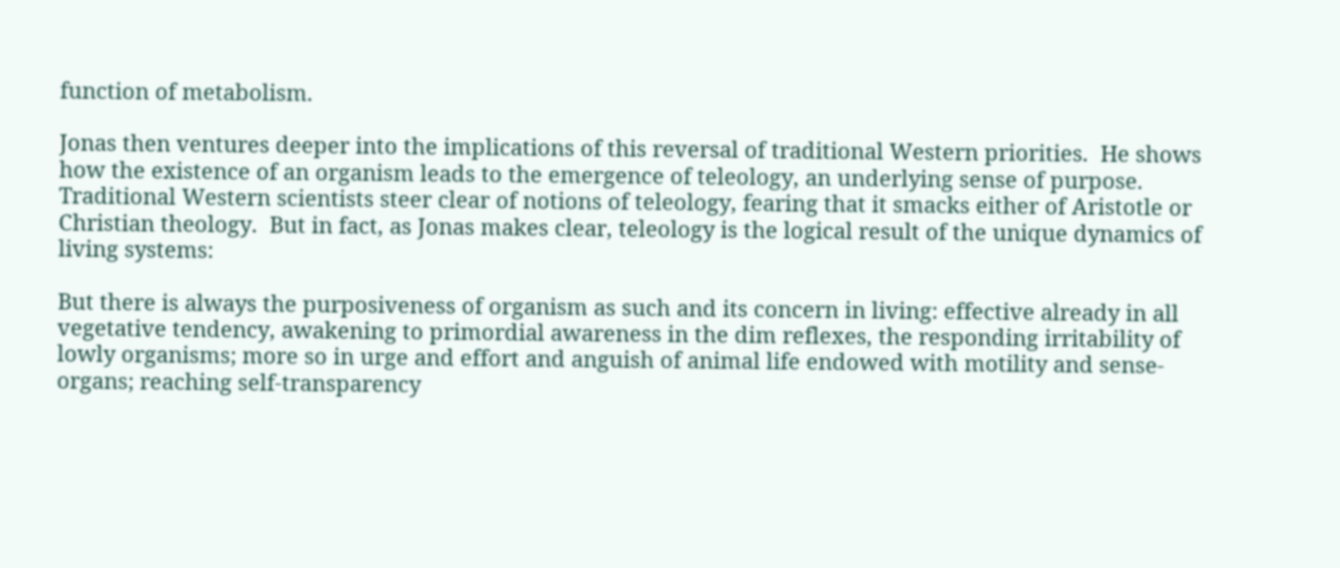function of metabolism.

Jonas then ventures deeper into the implications of this reversal of traditional Western priorities.  He shows how the existence of an organism leads to the emergence of teleology, an underlying sense of purpose.  Traditional Western scientists steer clear of notions of teleology, fearing that it smacks either of Aristotle or Christian theology.  But in fact, as Jonas makes clear, teleology is the logical result of the unique dynamics of living systems:

But there is always the purposiveness of organism as such and its concern in living: effective already in all vegetative tendency, awakening to primordial awareness in the dim reflexes, the responding irritability of lowly organisms; more so in urge and effort and anguish of animal life endowed with motility and sense-organs; reaching self-transparency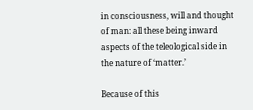in consciousness, will and thought of man: all these being inward aspects of the teleological side in the nature of ‘matter.’

Because of this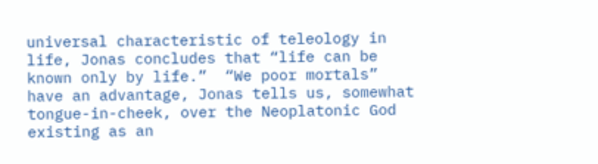universal characteristic of teleology in life, Jonas concludes that “life can be known only by life.”  “We poor mortals” have an advantage, Jonas tells us, somewhat tongue-in-cheek, over the Neoplatonic God existing as an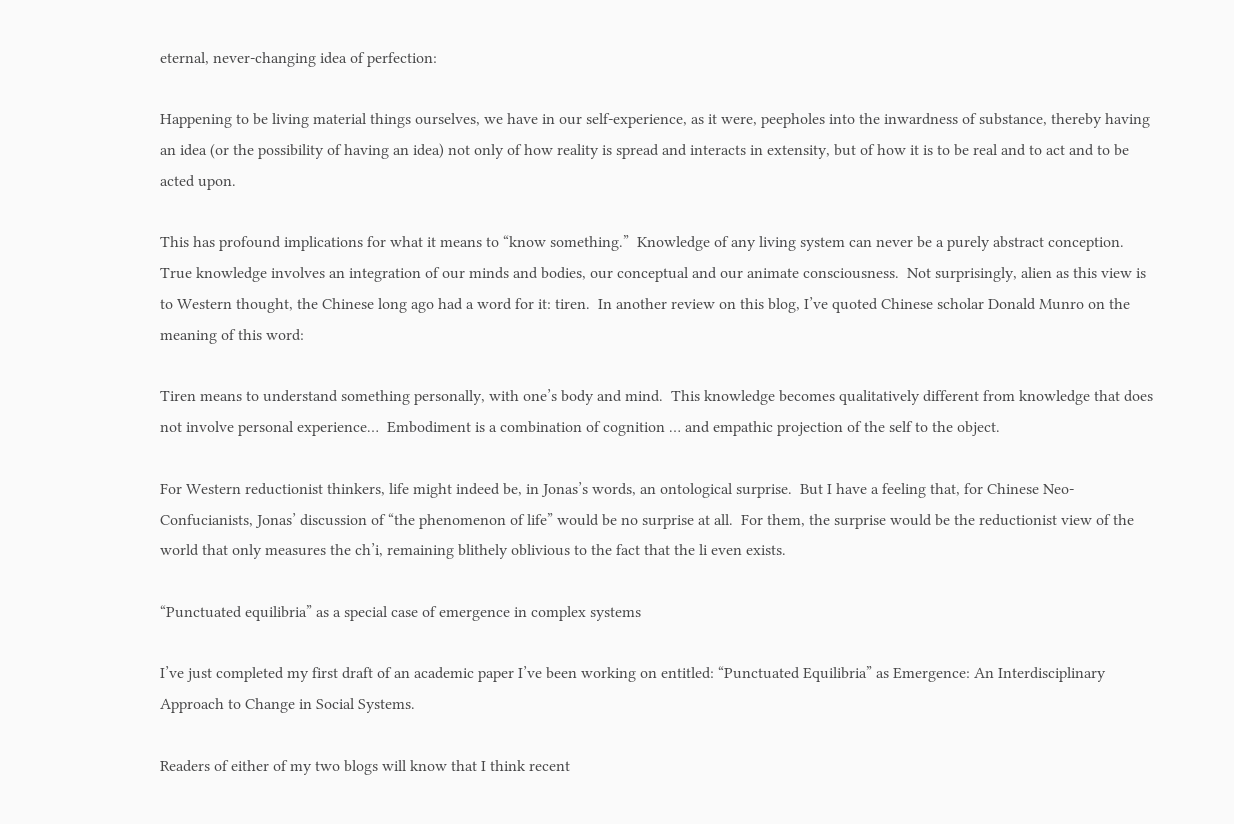eternal, never-changing idea of perfection:

Happening to be living material things ourselves, we have in our self-experience, as it were, peepholes into the inwardness of substance, thereby having an idea (or the possibility of having an idea) not only of how reality is spread and interacts in extensity, but of how it is to be real and to act and to be acted upon.

This has profound implications for what it means to “know something.”  Knowledge of any living system can never be a purely abstract conception.  True knowledge involves an integration of our minds and bodies, our conceptual and our animate consciousness.  Not surprisingly, alien as this view is to Western thought, the Chinese long ago had a word for it: tiren.  In another review on this blog, I’ve quoted Chinese scholar Donald Munro on the meaning of this word:

Tiren means to understand something personally, with one’s body and mind.  This knowledge becomes qualitatively different from knowledge that does not involve personal experience…  Embodiment is a combination of cognition … and empathic projection of the self to the object.

For Western reductionist thinkers, life might indeed be, in Jonas’s words, an ontological surprise.  But I have a feeling that, for Chinese Neo-Confucianists, Jonas’ discussion of “the phenomenon of life” would be no surprise at all.  For them, the surprise would be the reductionist view of the world that only measures the ch’i, remaining blithely oblivious to the fact that the li even exists.

“Punctuated equilibria” as a special case of emergence in complex systems

I’ve just completed my first draft of an academic paper I’ve been working on entitled: “Punctuated Equilibria” as Emergence: An Interdisciplinary Approach to Change in Social Systems.

Readers of either of my two blogs will know that I think recent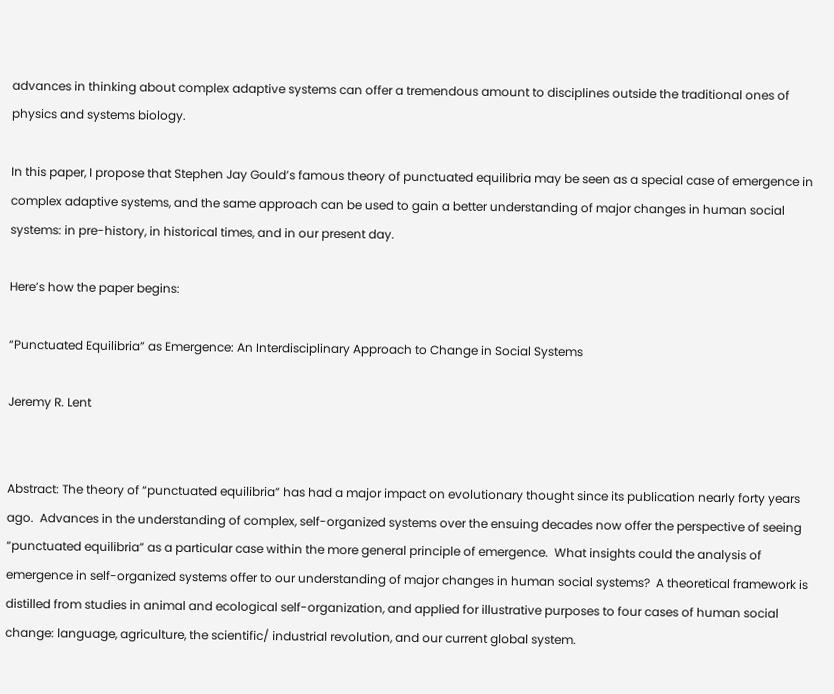advances in thinking about complex adaptive systems can offer a tremendous amount to disciplines outside the traditional ones of physics and systems biology.

In this paper, I propose that Stephen Jay Gould’s famous theory of punctuated equilibria may be seen as a special case of emergence in complex adaptive systems, and the same approach can be used to gain a better understanding of major changes in human social systems: in pre-history, in historical times, and in our present day.

Here’s how the paper begins:

“Punctuated Equilibria” as Emergence: An Interdisciplinary Approach to Change in Social Systems

Jeremy R. Lent


Abstract: The theory of “punctuated equilibria” has had a major impact on evolutionary thought since its publication nearly forty years ago.  Advances in the understanding of complex, self-organized systems over the ensuing decades now offer the perspective of seeing “punctuated equilibria” as a particular case within the more general principle of emergence.  What insights could the analysis of emergence in self-organized systems offer to our understanding of major changes in human social systems?  A theoretical framework is distilled from studies in animal and ecological self-organization, and applied for illustrative purposes to four cases of human social change: language, agriculture, the scientific/ industrial revolution, and our current global system.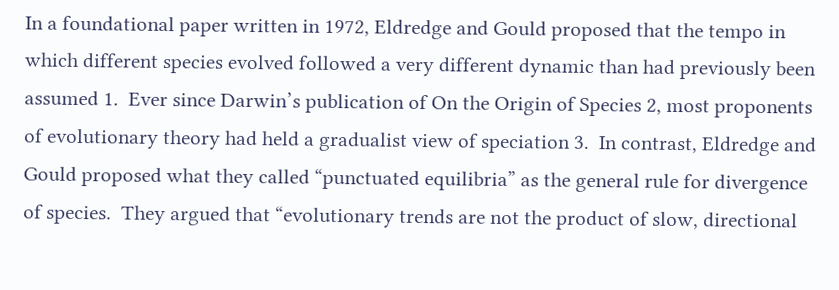In a foundational paper written in 1972, Eldredge and Gould proposed that the tempo in which different species evolved followed a very different dynamic than had previously been assumed 1.  Ever since Darwin’s publication of On the Origin of Species 2, most proponents of evolutionary theory had held a gradualist view of speciation 3.  In contrast, Eldredge and Gould proposed what they called “punctuated equilibria” as the general rule for divergence of species.  They argued that “evolutionary trends are not the product of slow, directional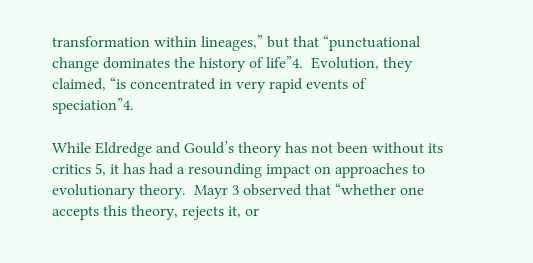transformation within lineages,” but that “punctuational change dominates the history of life”4.  Evolution, they claimed, “is concentrated in very rapid events of speciation”4.

While Eldredge and Gould’s theory has not been without its critics 5, it has had a resounding impact on approaches to evolutionary theory.  Mayr 3 observed that “whether one accepts this theory, rejects it, or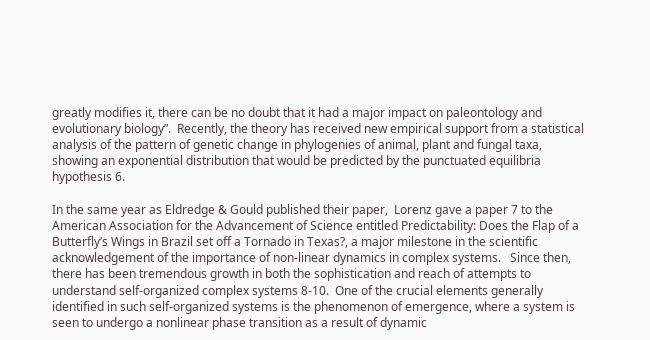greatly modifies it, there can be no doubt that it had a major impact on paleontology and evolutionary biology”.  Recently, the theory has received new empirical support from a statistical analysis of the pattern of genetic change in phylogenies of animal, plant and fungal taxa, showing an exponential distribution that would be predicted by the punctuated equilibria hypothesis 6.

In the same year as Eldredge & Gould published their paper,  Lorenz gave a paper 7 to the American Association for the Advancement of Science entitled Predictability: Does the Flap of a Butterfly’s Wings in Brazil set off a Tornado in Texas?, a major milestone in the scientific acknowledgement of the importance of non-linear dynamics in complex systems.   Since then, there has been tremendous growth in both the sophistication and reach of attempts to understand self-organized complex systems 8-10.  One of the crucial elements generally identified in such self-organized systems is the phenomenon of emergence, where a system is seen to undergo a nonlinear phase transition as a result of dynamic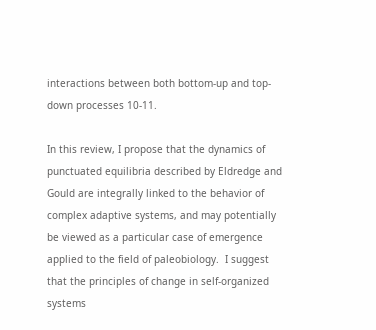interactions between both bottom-up and top-down processes 10-11.

In this review, I propose that the dynamics of punctuated equilibria described by Eldredge and Gould are integrally linked to the behavior of complex adaptive systems, and may potentially be viewed as a particular case of emergence applied to the field of paleobiology.  I suggest that the principles of change in self-organized systems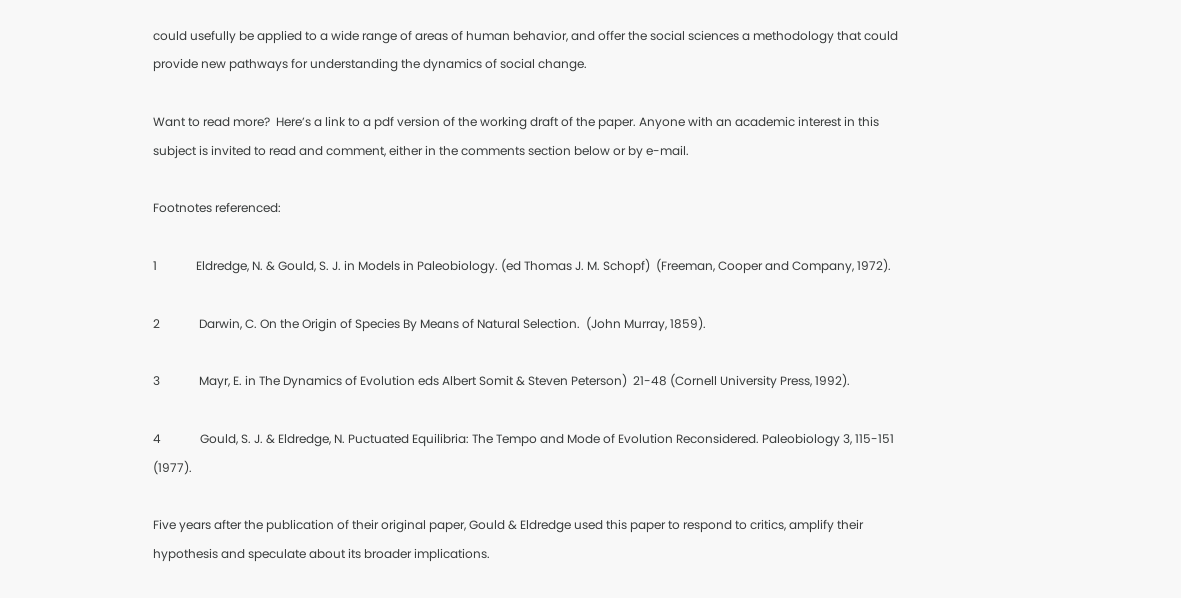could usefully be applied to a wide range of areas of human behavior, and offer the social sciences a methodology that could provide new pathways for understanding the dynamics of social change.

Want to read more?  Here’s a link to a pdf version of the working draft of the paper. Anyone with an academic interest in this subject is invited to read and comment, either in the comments section below or by e-mail.

Footnotes referenced:

1             Eldredge, N. & Gould, S. J. in Models in Paleobiology. (ed Thomas J. M. Schopf)  (Freeman, Cooper and Company, 1972).

2             Darwin, C. On the Origin of Species By Means of Natural Selection.  (John Murray, 1859).

3             Mayr, E. in The Dynamics of Evolution eds Albert Somit & Steven Peterson)  21-48 (Cornell University Press, 1992).

4             Gould, S. J. & Eldredge, N. Puctuated Equilibria: The Tempo and Mode of Evolution Reconsidered. Paleobiology 3, 115-151 (1977).

Five years after the publication of their original paper, Gould & Eldredge used this paper to respond to critics, amplify their hypothesis and speculate about its broader implications.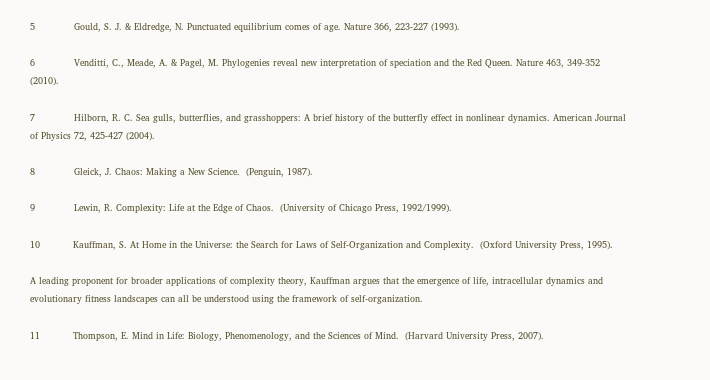5             Gould, S. J. & Eldredge, N. Punctuated equilibrium comes of age. Nature 366, 223-227 (1993).

6             Venditti, C., Meade, A. & Pagel, M. Phylogenies reveal new interpretation of speciation and the Red Queen. Nature 463, 349-352 (2010).

7             Hilborn, R. C. Sea gulls, butterflies, and grasshoppers: A brief history of the butterfly effect in nonlinear dynamics. American Journal of Physics 72, 425-427 (2004).

8             Gleick, J. Chaos: Making a New Science.  (Penguin, 1987).

9             Lewin, R. Complexity: Life at the Edge of Chaos.  (University of Chicago Press, 1992/1999).

10           Kauffman, S. At Home in the Universe: the Search for Laws of Self-Organization and Complexity.  (Oxford University Press, 1995).

A leading proponent for broader applications of complexity theory, Kauffman argues that the emergence of life, intracellular dynamics and evolutionary fitness landscapes can all be understood using the framework of self-organization.

11           Thompson, E. Mind in Life: Biology, Phenomenology, and the Sciences of Mind.  (Harvard University Press, 2007).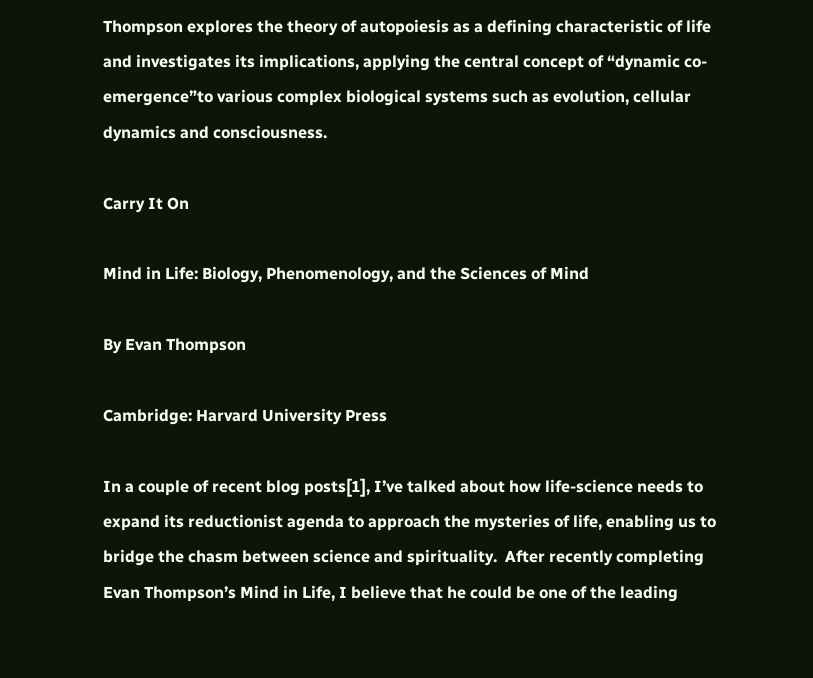Thompson explores the theory of autopoiesis as a defining characteristic of life and investigates its implications, applying the central concept of “dynamic co-emergence”to various complex biological systems such as evolution, cellular dynamics and consciousness.

Carry It On

Mind in Life: Biology, Phenomenology, and the Sciences of Mind

By Evan Thompson

Cambridge: Harvard University Press

In a couple of recent blog posts[1], I’ve talked about how life-science needs to expand its reductionist agenda to approach the mysteries of life, enabling us to bridge the chasm between science and spirituality.  After recently completing Evan Thompson’s Mind in Life, I believe that he could be one of the leading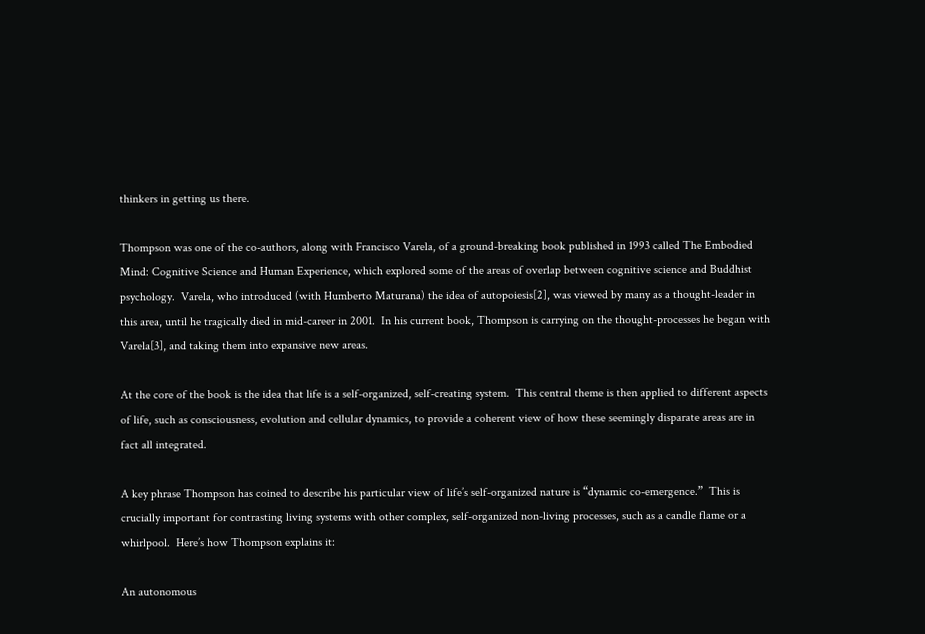thinkers in getting us there.

Thompson was one of the co-authors, along with Francisco Varela, of a ground-breaking book published in 1993 called The Embodied Mind: Cognitive Science and Human Experience, which explored some of the areas of overlap between cognitive science and Buddhist psychology.  Varela, who introduced (with Humberto Maturana) the idea of autopoiesis[2], was viewed by many as a thought-leader in this area, until he tragically died in mid-career in 2001.  In his current book, Thompson is carrying on the thought-processes he began with Varela[3], and taking them into expansive new areas.

At the core of the book is the idea that life is a self-organized, self-creating system.  This central theme is then applied to different aspects of life, such as consciousness, evolution and cellular dynamics, to provide a coherent view of how these seemingly disparate areas are in fact all integrated.

A key phrase Thompson has coined to describe his particular view of life’s self-organized nature is “dynamic co-emergence.”  This is crucially important for contrasting living systems with other complex, self-organized non-living processes, such as a candle flame or a whirlpool.  Here’s how Thompson explains it:

An autonomous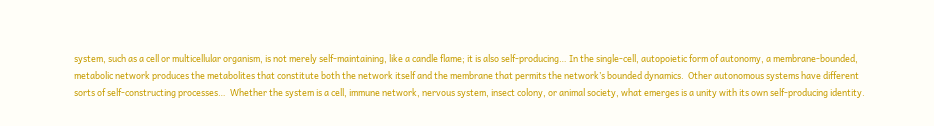system, such as a cell or multicellular organism, is not merely self-maintaining, like a candle flame; it is also self-producing… In the single-cell, autopoietic form of autonomy, a membrane-bounded, metabolic network produces the metabolites that constitute both the network itself and the membrane that permits the network’s bounded dynamics.  Other autonomous systems have different sorts of self-constructing processes…  Whether the system is a cell, immune network, nervous system, insect colony, or animal society, what emerges is a unity with its own self-producing identity.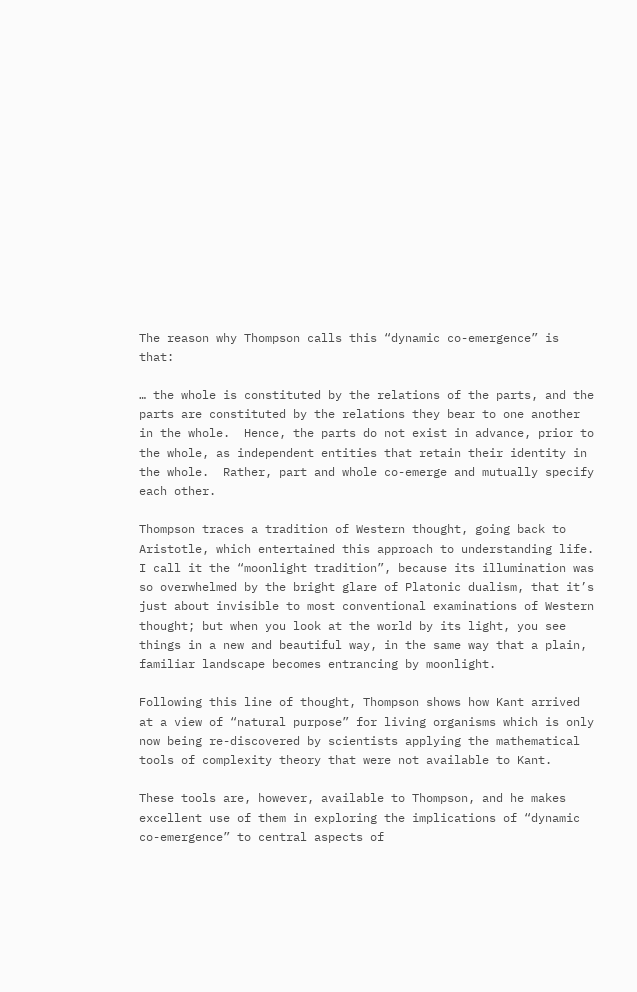The reason why Thompson calls this “dynamic co-emergence” is that:

… the whole is constituted by the relations of the parts, and the parts are constituted by the relations they bear to one another in the whole.  Hence, the parts do not exist in advance, prior to the whole, as independent entities that retain their identity in the whole.  Rather, part and whole co-emerge and mutually specify each other.

Thompson traces a tradition of Western thought, going back to Aristotle, which entertained this approach to understanding life.  I call it the “moonlight tradition”, because its illumination was so overwhelmed by the bright glare of Platonic dualism, that it’s just about invisible to most conventional examinations of Western thought; but when you look at the world by its light, you see things in a new and beautiful way, in the same way that a plain, familiar landscape becomes entrancing by moonlight.

Following this line of thought, Thompson shows how Kant arrived at a view of “natural purpose” for living organisms which is only now being re-discovered by scientists applying the mathematical tools of complexity theory that were not available to Kant.

These tools are, however, available to Thompson, and he makes excellent use of them in exploring the implications of “dynamic co-emergence” to central aspects of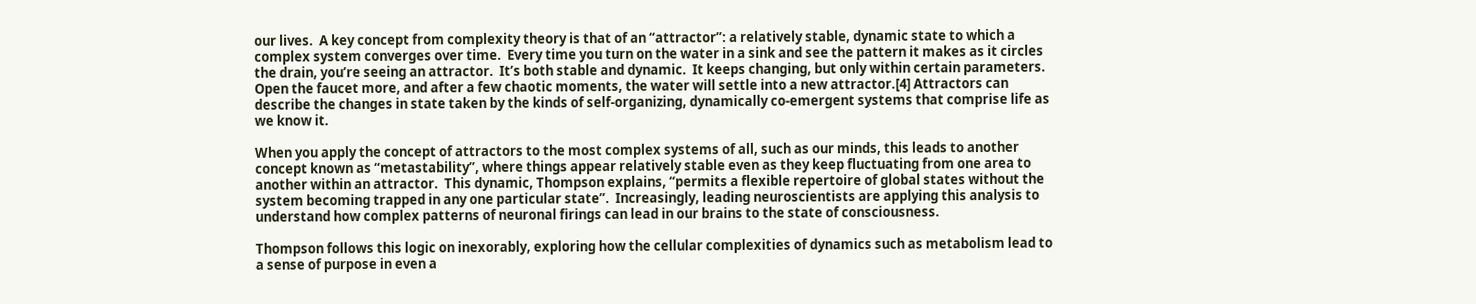our lives.  A key concept from complexity theory is that of an “attractor”: a relatively stable, dynamic state to which a complex system converges over time.  Every time you turn on the water in a sink and see the pattern it makes as it circles the drain, you’re seeing an attractor.  It’s both stable and dynamic.  It keeps changing, but only within certain parameters.  Open the faucet more, and after a few chaotic moments, the water will settle into a new attractor.[4] Attractors can describe the changes in state taken by the kinds of self-organizing, dynamically co-emergent systems that comprise life as we know it.

When you apply the concept of attractors to the most complex systems of all, such as our minds, this leads to another concept known as “metastability”, where things appear relatively stable even as they keep fluctuating from one area to another within an attractor.  This dynamic, Thompson explains, “permits a flexible repertoire of global states without the system becoming trapped in any one particular state”.  Increasingly, leading neuroscientists are applying this analysis to understand how complex patterns of neuronal firings can lead in our brains to the state of consciousness.

Thompson follows this logic on inexorably, exploring how the cellular complexities of dynamics such as metabolism lead to a sense of purpose in even a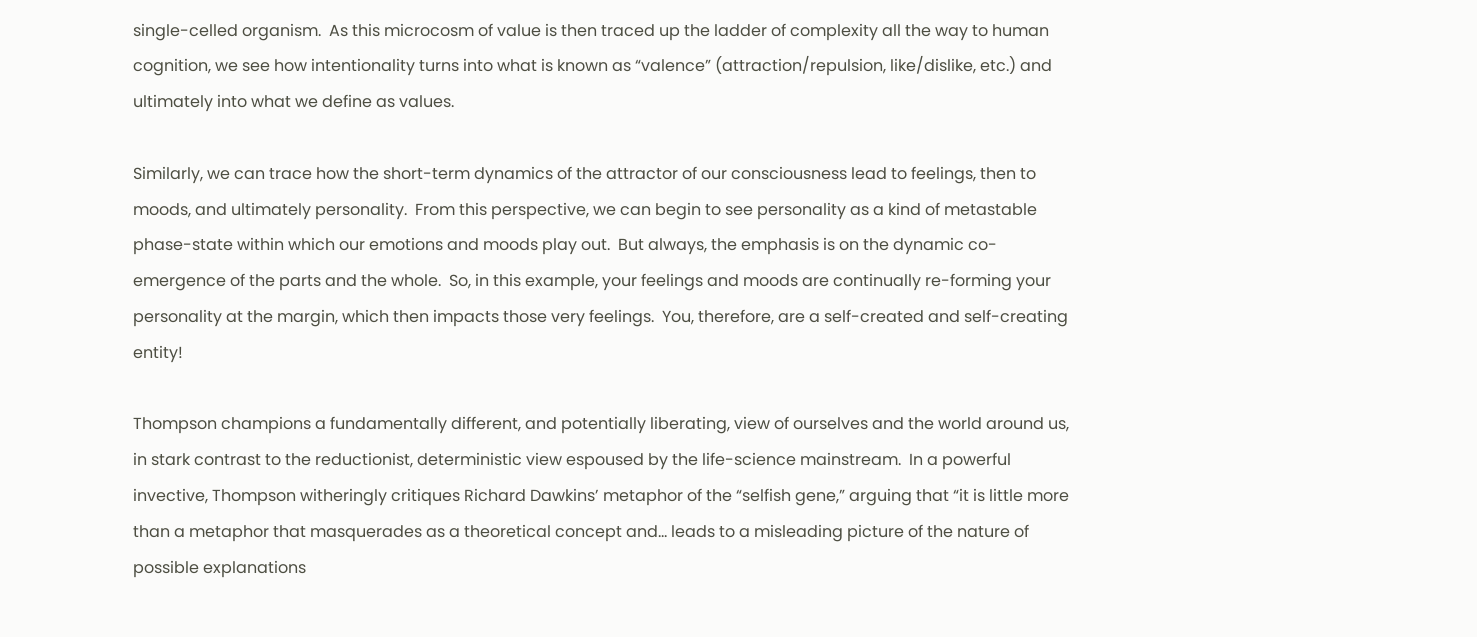single-celled organism.  As this microcosm of value is then traced up the ladder of complexity all the way to human cognition, we see how intentionality turns into what is known as “valence” (attraction/repulsion, like/dislike, etc.) and ultimately into what we define as values.

Similarly, we can trace how the short-term dynamics of the attractor of our consciousness lead to feelings, then to moods, and ultimately personality.  From this perspective, we can begin to see personality as a kind of metastable phase-state within which our emotions and moods play out.  But always, the emphasis is on the dynamic co-emergence of the parts and the whole.  So, in this example, your feelings and moods are continually re-forming your personality at the margin, which then impacts those very feelings.  You, therefore, are a self-created and self-creating entity!

Thompson champions a fundamentally different, and potentially liberating, view of ourselves and the world around us, in stark contrast to the reductionist, deterministic view espoused by the life-science mainstream.  In a powerful invective, Thompson witheringly critiques Richard Dawkins’ metaphor of the “selfish gene,” arguing that “it is little more than a metaphor that masquerades as a theoretical concept and… leads to a misleading picture of the nature of possible explanations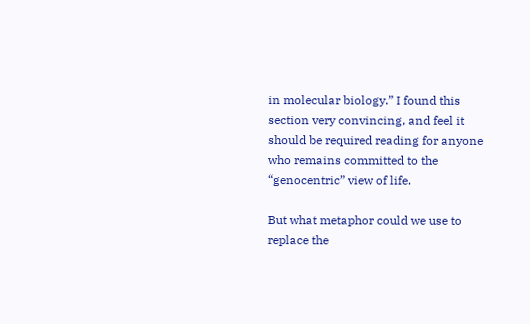in molecular biology.” I found this section very convincing, and feel it should be required reading for anyone who remains committed to the “genocentric” view of life.

But what metaphor could we use to replace the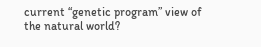current “genetic program” view of the natural world?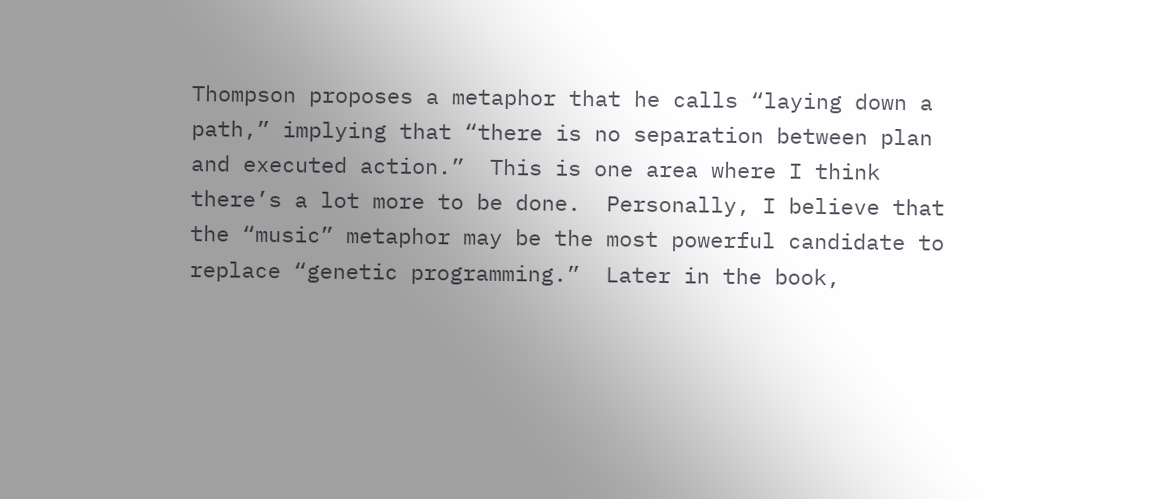Thompson proposes a metaphor that he calls “laying down a path,” implying that “there is no separation between plan and executed action.”  This is one area where I think there’s a lot more to be done.  Personally, I believe that the “music” metaphor may be the most powerful candidate to replace “genetic programming.”  Later in the book,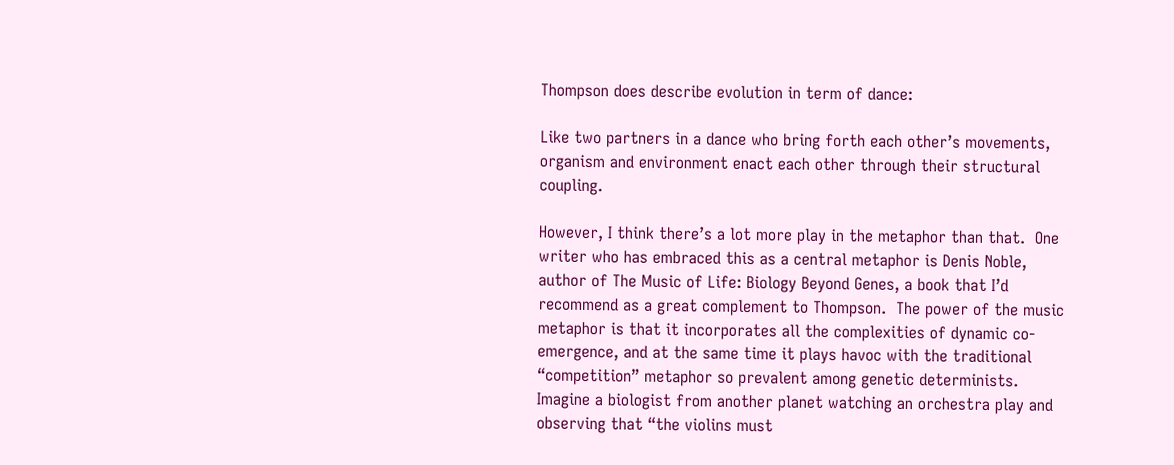Thompson does describe evolution in term of dance:

Like two partners in a dance who bring forth each other’s movements, organism and environment enact each other through their structural coupling.

However, I think there’s a lot more play in the metaphor than that.  One writer who has embraced this as a central metaphor is Denis Noble, author of The Music of Life: Biology Beyond Genes, a book that I’d recommend as a great complement to Thompson.  The power of the music metaphor is that it incorporates all the complexities of dynamic co-emergence, and at the same time it plays havoc with the traditional “competition” metaphor so prevalent among genetic determinists.  Imagine a biologist from another planet watching an orchestra play and observing that “the violins must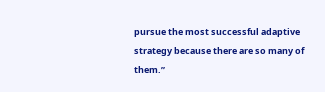pursue the most successful adaptive strategy because there are so many of them.”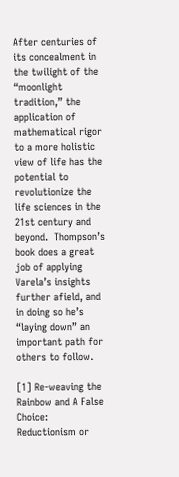After centuries of its concealment in the twilight of the “moonlight tradition,” the application of mathematical rigor to a more holistic view of life has the potential to revolutionize the life sciences in the 21st century and beyond.  Thompson’s book does a great job of applying Varela’s insights further afield, and in doing so he’s “laying down” an important path for others to follow.

[1] Re-weaving the Rainbow and A False Choice: Reductionism or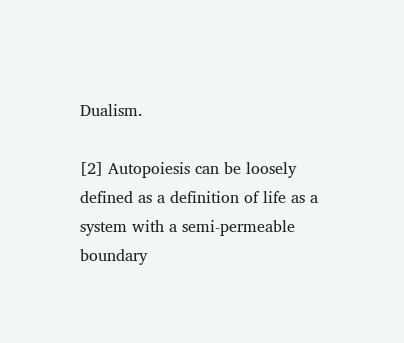Dualism.

[2] Autopoiesis can be loosely defined as a definition of life as a system with a semi-permeable boundary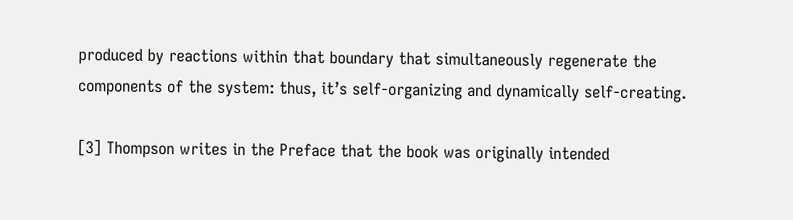produced by reactions within that boundary that simultaneously regenerate the components of the system: thus, it’s self-organizing and dynamically self-creating.

[3] Thompson writes in the Preface that the book was originally intended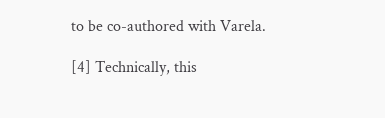to be co-authored with Varela.

[4] Technically, this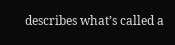describes what’s called a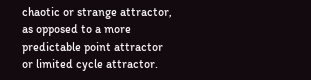chaotic or strange attractor, as opposed to a more predictable point attractor or limited cycle attractor.